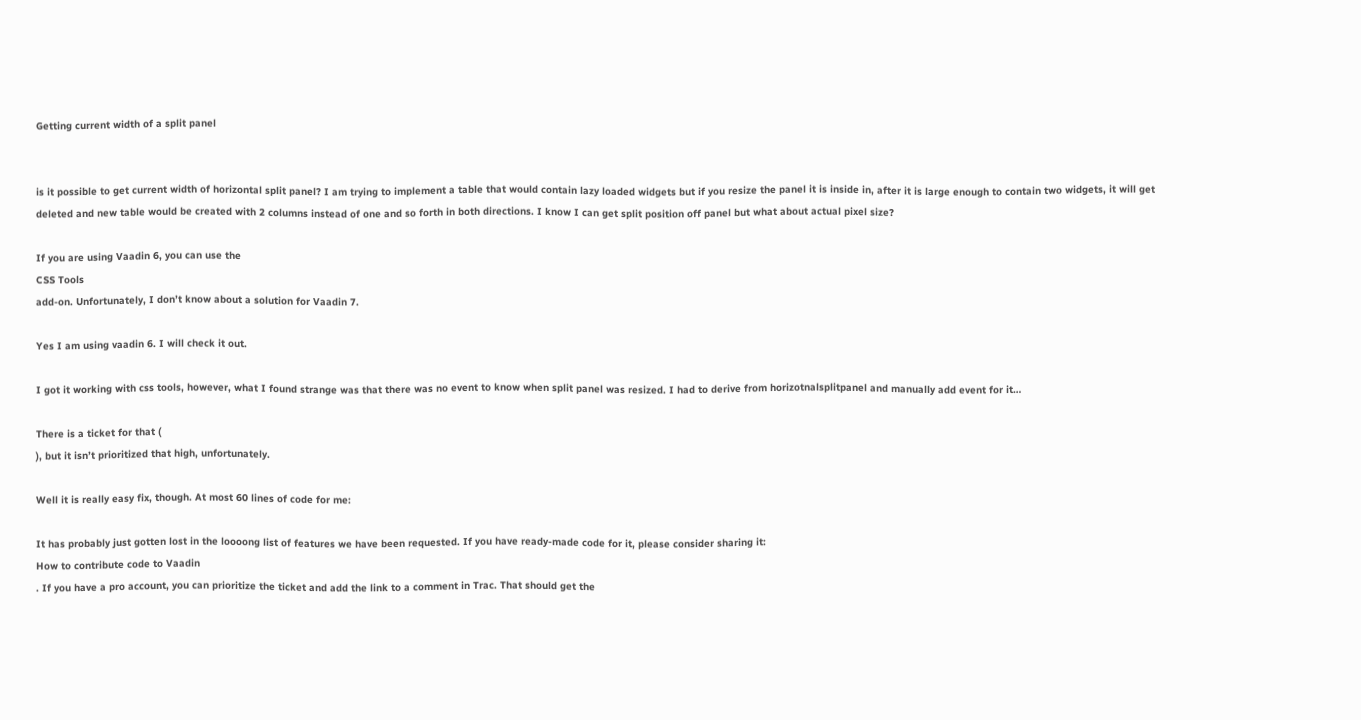Getting current width of a split panel


is it possible to get current width of horizontal split panel? I am trying to implement a table that would contain lazy loaded widgets but if you resize the panel it is inside in, after it is large enough to contain two widgets, it will get deleted and new table would be created with 2 columns instead of one and so forth in both directions. I know I can get split position off panel but what about actual pixel size?

If you are using Vaadin 6, you can use the
CSS Tools
add-on. Unfortunately, I don’t know about a solution for Vaadin 7.

Yes I am using vaadin 6. I will check it out.

I got it working with css tools, however, what I found strange was that there was no event to know when split panel was resized. I had to derive from horizotnalsplitpanel and manually add event for it…

There is a ticket for that (
), but it isn’t prioritized that high, unfortunately.

Well it is really easy fix, though. At most 60 lines of code for me:

It has probably just gotten lost in the loooong list of features we have been requested. If you have ready-made code for it, please consider sharing it:
How to contribute code to Vaadin
. If you have a pro account, you can prioritize the ticket and add the link to a comment in Trac. That should get the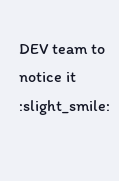DEV team to notice it :slight_smile: